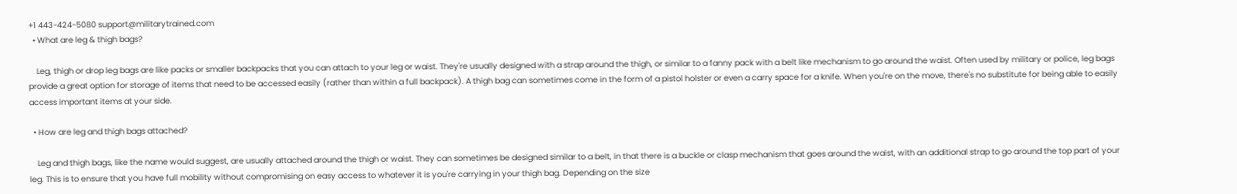+1 443-424-5080 support@militarytrained.com
  • What are leg & thigh bags?

    Leg, thigh or drop leg bags are like packs or smaller backpacks that you can attach to your leg or waist. They're usually designed with a strap around the thigh, or similar to a fanny pack with a belt like mechanism to go around the waist. Often used by military or police, leg bags provide a great option for storage of items that need to be accessed easily (rather than within a full backpack). A thigh bag can sometimes come in the form of a pistol holster or even a carry space for a knife. When you're on the move, there's no substitute for being able to easily access important items at your side.

  • How are leg and thigh bags attached?

    Leg and thigh bags, like the name would suggest, are usually attached around the thigh or waist. They can sometimes be designed similar to a belt, in that there is a buckle or clasp mechanism that goes around the waist, with an additional strap to go around the top part of your leg. This is to ensure that you have full mobility without compromising on easy access to whatever it is you're carrying in your thigh bag. Depending on the size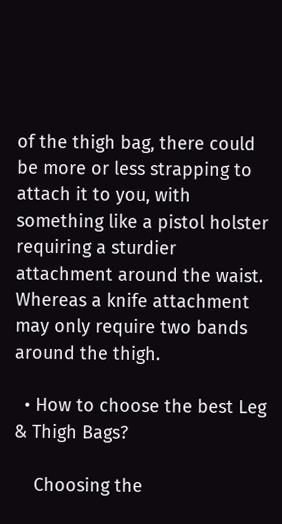of the thigh bag, there could be more or less strapping to attach it to you, with something like a pistol holster requiring a sturdier attachment around the waist. Whereas a knife attachment may only require two bands around the thigh.

  • How to choose the best Leg & Thigh Bags?

    Choosing the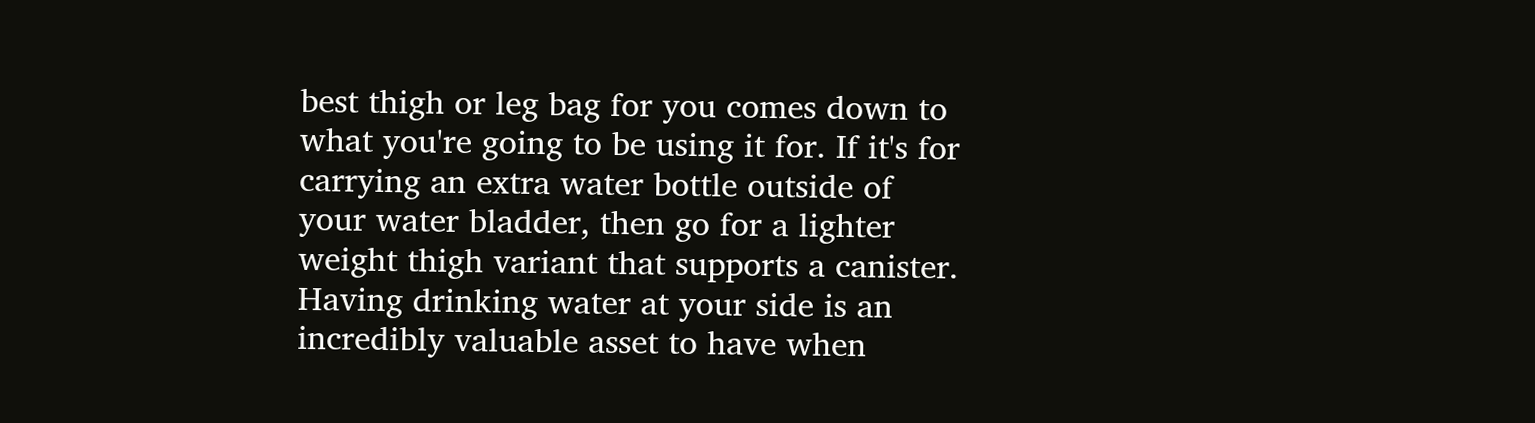best thigh or leg bag for you comes down to what you're going to be using it for. If it's for carrying an extra water bottle outside of your water bladder, then go for a lighter weight thigh variant that supports a canister. Having drinking water at your side is an incredibly valuable asset to have when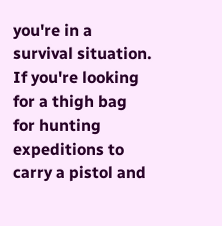you're in a survival situation. If you're looking for a thigh bag for hunting expeditions to carry a pistol and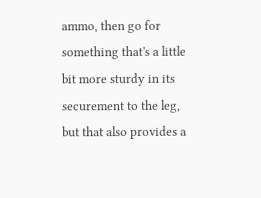ammo, then go for something that's a little bit more sturdy in its securement to the leg, but that also provides a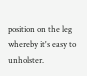position on the leg whereby it's easy to unholster.